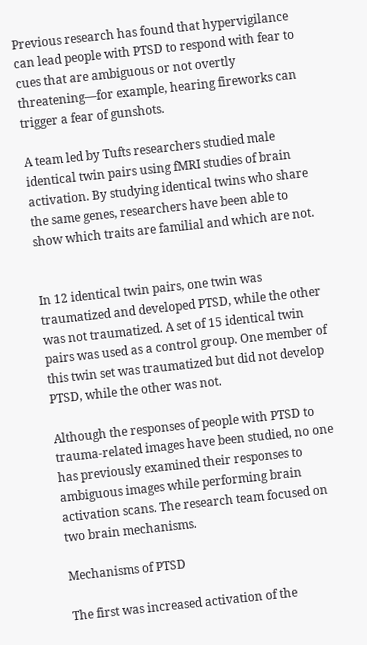Previous research has found that hypervigilance can lead people with PTSD to respond with fear to cues that are ambiguous or not overtly threatening—for example, hearing fireworks can trigger a fear of gunshots.

A team led by Tufts researchers studied male identical twin pairs using fMRI studies of brain activation. By studying identical twins who share the same genes, researchers have been able to show which traits are familial and which are not.


In 12 identical twin pairs, one twin was traumatized and developed PTSD, while the other was not traumatized. A set of 15 identical twin pairs was used as a control group. One member of this twin set was traumatized but did not develop PTSD, while the other was not.

Although the responses of people with PTSD to trauma-related images have been studied, no one has previously examined their responses to ambiguous images while performing brain activation scans. The research team focused on two brain mechanisms.

Mechanisms of PTSD

The first was increased activation of the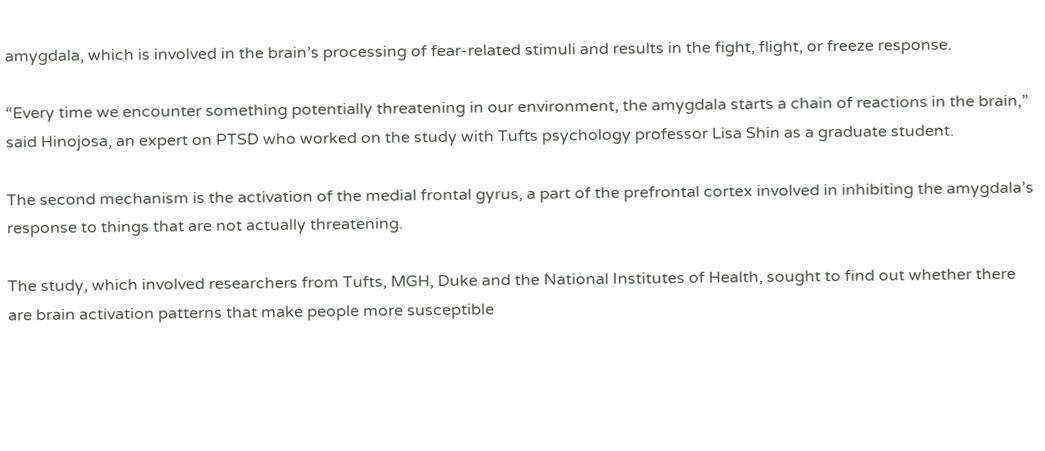amygdala, which is involved in the brain’s processing of fear-related stimuli and results in the fight, flight, or freeze response.

“Every time we encounter something potentially threatening in our environment, the amygdala starts a chain of reactions in the brain,” said Hinojosa, an expert on PTSD who worked on the study with Tufts psychology professor Lisa Shin as a graduate student.

The second mechanism is the activation of the medial frontal gyrus, a part of the prefrontal cortex involved in inhibiting the amygdala’s response to things that are not actually threatening.

The study, which involved researchers from Tufts, MGH, Duke and the National Institutes of Health, sought to find out whether there are brain activation patterns that make people more susceptible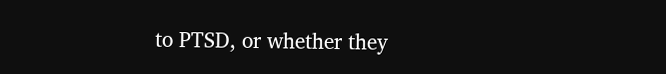to PTSD, or whether they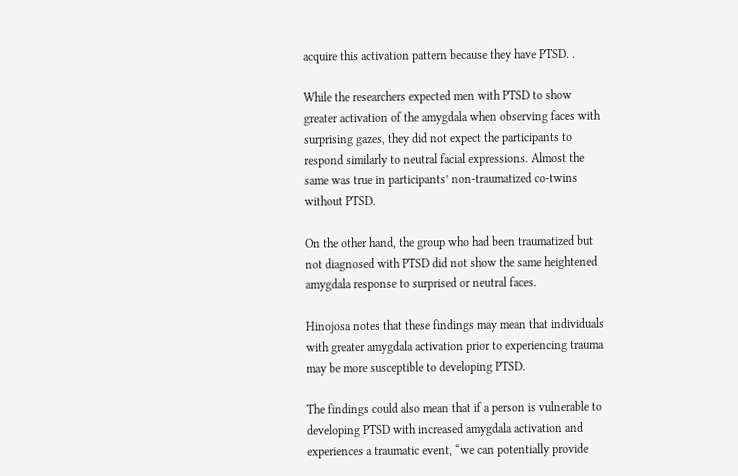acquire this activation pattern because they have PTSD. .

While the researchers expected men with PTSD to show greater activation of the amygdala when observing faces with surprising gazes, they did not expect the participants to respond similarly to neutral facial expressions. Almost the same was true in participants’ non-traumatized co-twins without PTSD.

On the other hand, the group who had been traumatized but not diagnosed with PTSD did not show the same heightened amygdala response to surprised or neutral faces.

Hinojosa notes that these findings may mean that individuals with greater amygdala activation prior to experiencing trauma may be more susceptible to developing PTSD.

The findings could also mean that if a person is vulnerable to developing PTSD with increased amygdala activation and experiences a traumatic event, “we can potentially provide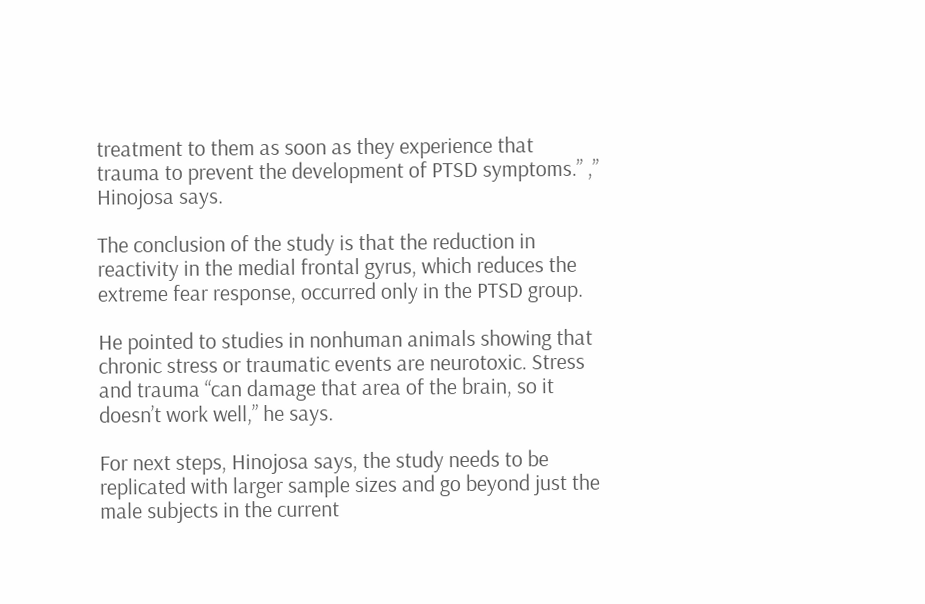treatment to them as soon as they experience that trauma to prevent the development of PTSD symptoms.” ,” Hinojosa says.

The conclusion of the study is that the reduction in reactivity in the medial frontal gyrus, which reduces the extreme fear response, occurred only in the PTSD group.

He pointed to studies in nonhuman animals showing that chronic stress or traumatic events are neurotoxic. Stress and trauma “can damage that area of the brain, so it doesn’t work well,” he says.

For next steps, Hinojosa says, the study needs to be replicated with larger sample sizes and go beyond just the male subjects in the current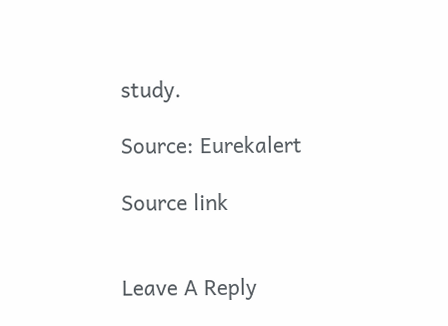study.

Source: Eurekalert

Source link


Leave A Reply